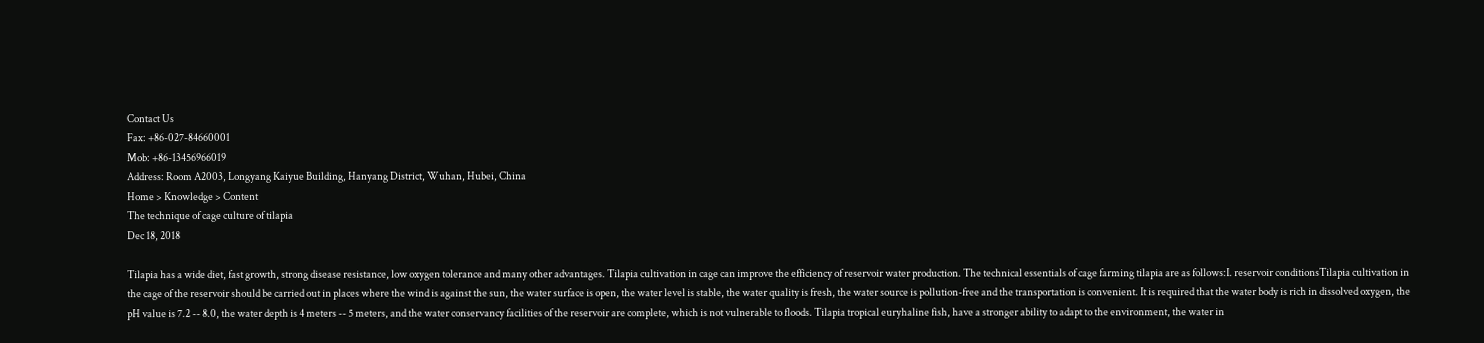Contact Us
Fax: +86-027-84660001
Mob: +86-13456966019
Address: Room A2003, Longyang Kaiyue Building, Hanyang District, Wuhan, Hubei, China
Home > Knowledge > Content
The technique of cage culture of tilapia
Dec 18, 2018

Tilapia has a wide diet, fast growth, strong disease resistance, low oxygen tolerance and many other advantages. Tilapia cultivation in cage can improve the efficiency of reservoir water production. The technical essentials of cage farming tilapia are as follows:I. reservoir conditionsTilapia cultivation in the cage of the reservoir should be carried out in places where the wind is against the sun, the water surface is open, the water level is stable, the water quality is fresh, the water source is pollution-free and the transportation is convenient. It is required that the water body is rich in dissolved oxygen, the pH value is 7.2 -- 8.0, the water depth is 4 meters -- 5 meters, and the water conservancy facilities of the reservoir are complete, which is not vulnerable to floods. Tilapia tropical euryhaline fish, have a stronger ability to adapt to the environment, the water in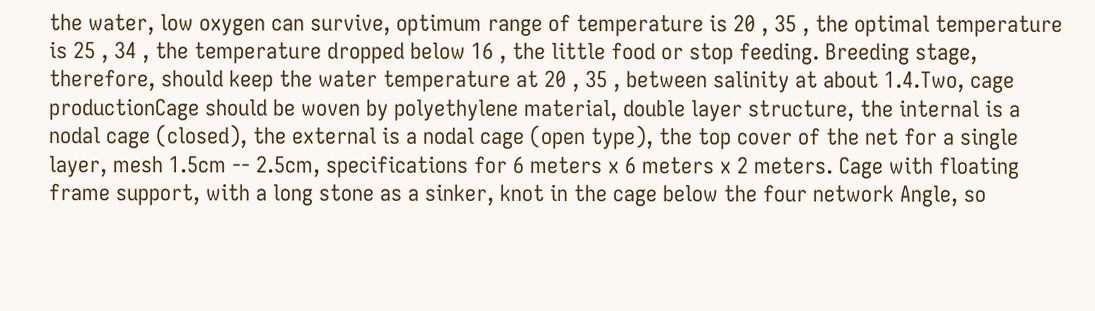the water, low oxygen can survive, optimum range of temperature is 20 , 35 , the optimal temperature is 25 , 34 , the temperature dropped below 16 , the little food or stop feeding. Breeding stage, therefore, should keep the water temperature at 20 , 35 , between salinity at about 1.4.Two, cage productionCage should be woven by polyethylene material, double layer structure, the internal is a nodal cage (closed), the external is a nodal cage (open type), the top cover of the net for a single layer, mesh 1.5cm -- 2.5cm, specifications for 6 meters x 6 meters x 2 meters. Cage with floating frame support, with a long stone as a sinker, knot in the cage below the four network Angle, so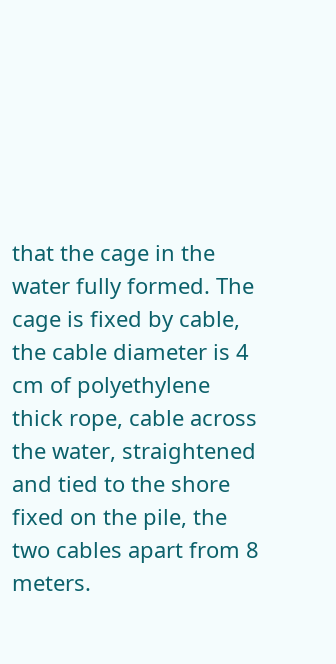that the cage in the water fully formed. The cage is fixed by cable, the cable diameter is 4 cm of polyethylene thick rope, cable across the water, straightened and tied to the shore fixed on the pile, the two cables apart from 8 meters.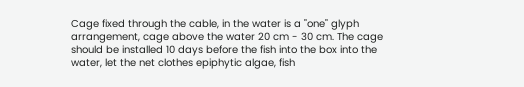Cage fixed through the cable, in the water is a "one" glyph arrangement, cage above the water 20 cm - 30 cm. The cage should be installed 10 days before the fish into the box into the water, let the net clothes epiphytic algae, fish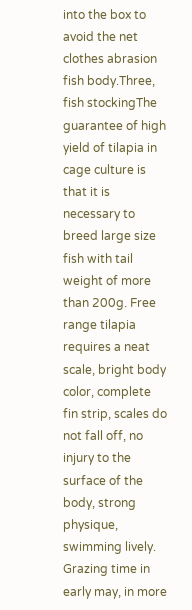into the box to avoid the net clothes abrasion fish body.Three, fish stockingThe guarantee of high yield of tilapia in cage culture is that it is necessary to breed large size fish with tail weight of more than 200g. Free range tilapia requires a neat scale, bright body color, complete fin strip, scales do not fall off, no injury to the surface of the body, strong physique, swimming lively. Grazing time in early may, in more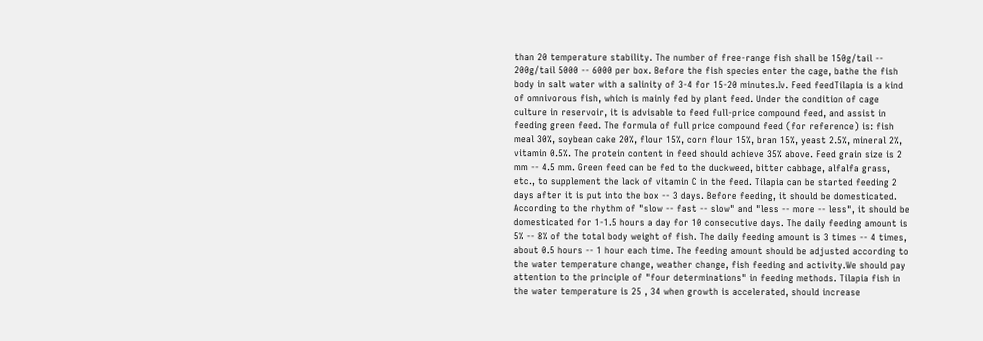than 20 temperature stability. The number of free-range fish shall be 150g/tail -- 200g/tail 5000 -- 6000 per box. Before the fish species enter the cage, bathe the fish body in salt water with a salinity of 3-4 for 15-20 minutes.Iv. Feed feedTilapia is a kind of omnivorous fish, which is mainly fed by plant feed. Under the condition of cage culture in reservoir, it is advisable to feed full-price compound feed, and assist in feeding green feed. The formula of full price compound feed (for reference) is: fish meal 30%, soybean cake 20%, flour 15%, corn flour 15%, bran 15%, yeast 2.5%, mineral 2%, vitamin 0.5%. The protein content in feed should achieve 35% above. Feed grain size is 2 mm -- 4.5 mm. Green feed can be fed to the duckweed, bitter cabbage, alfalfa grass, etc., to supplement the lack of vitamin C in the feed. Tilapia can be started feeding 2 days after it is put into the box -- 3 days. Before feeding, it should be domesticated. According to the rhythm of "slow -- fast -- slow" and "less -- more -- less", it should be domesticated for 1-1.5 hours a day for 10 consecutive days. The daily feeding amount is 5% -- 8% of the total body weight of fish. The daily feeding amount is 3 times -- 4 times, about 0.5 hours -- 1 hour each time. The feeding amount should be adjusted according to the water temperature change, weather change, fish feeding and activity.We should pay attention to the principle of "four determinations" in feeding methods. Tilapia fish in the water temperature is 25 , 34 when growth is accelerated, should increase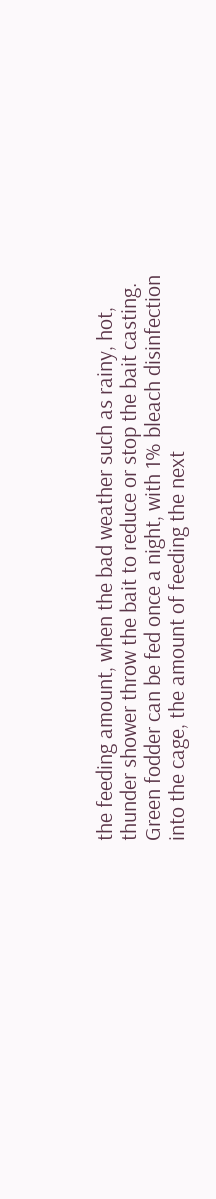the feeding amount, when the bad weather such as rainy, hot, thunder shower throw the bait to reduce or stop the bait casting. Green fodder can be fed once a night, with 1% bleach disinfection into the cage, the amount of feeding the next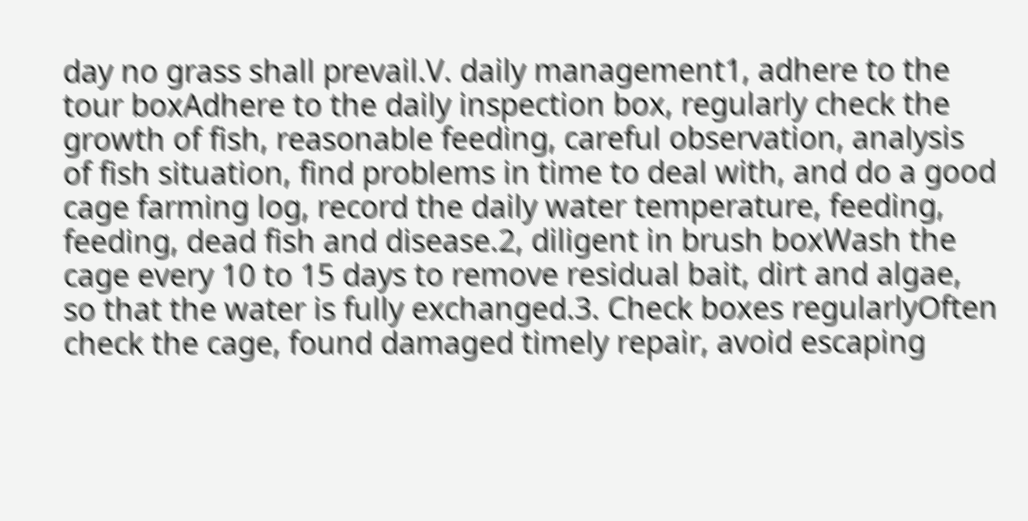day no grass shall prevail.V. daily management1, adhere to the tour boxAdhere to the daily inspection box, regularly check the growth of fish, reasonable feeding, careful observation, analysis of fish situation, find problems in time to deal with, and do a good cage farming log, record the daily water temperature, feeding, feeding, dead fish and disease.2, diligent in brush boxWash the cage every 10 to 15 days to remove residual bait, dirt and algae, so that the water is fully exchanged.3. Check boxes regularlyOften check the cage, found damaged timely repair, avoid escaping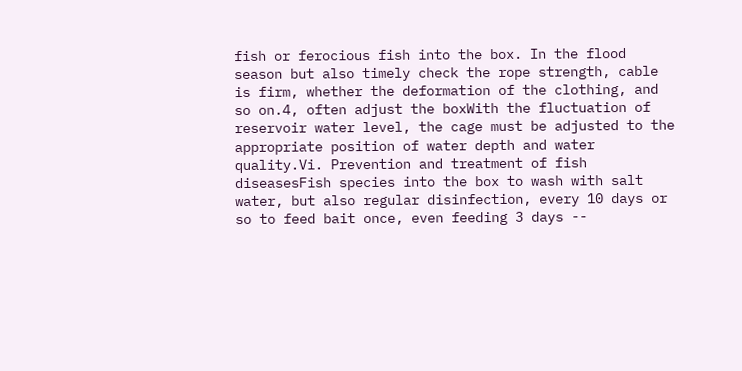fish or ferocious fish into the box. In the flood season but also timely check the rope strength, cable is firm, whether the deformation of the clothing, and so on.4, often adjust the boxWith the fluctuation of reservoir water level, the cage must be adjusted to the appropriate position of water depth and water quality.Vi. Prevention and treatment of fish diseasesFish species into the box to wash with salt water, but also regular disinfection, every 10 days or so to feed bait once, even feeding 3 days --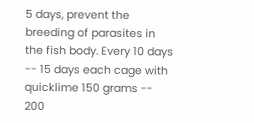5 days, prevent the breeding of parasites in the fish body. Every 10 days -- 15 days each cage with quicklime 150 grams -- 200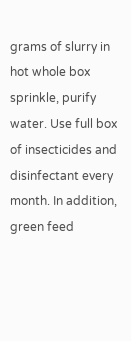grams of slurry in hot whole box sprinkle, purify water. Use full box of insecticides and disinfectant every month. In addition, green feed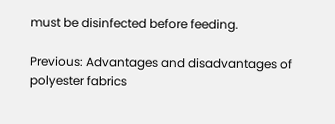must be disinfected before feeding.

Previous: Advantages and disadvantages of polyester fabrics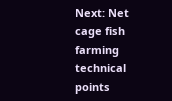Next: Net cage fish farming technical points